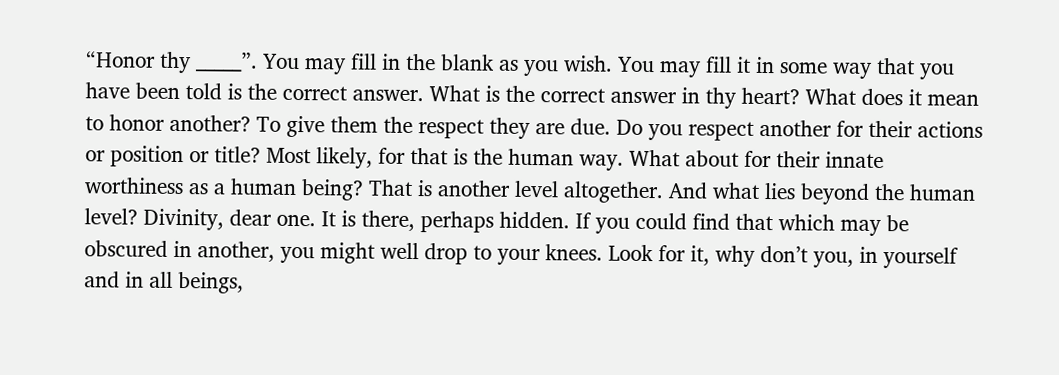“Honor thy _____”. You may fill in the blank as you wish. You may fill it in some way that you have been told is the correct answer. What is the correct answer in thy heart? What does it mean to honor another? To give them the respect they are due. Do you respect another for their actions or position or title? Most likely, for that is the human way. What about for their innate worthiness as a human being? That is another level altogether. And what lies beyond the human level? Divinity, dear one. It is there, perhaps hidden. If you could find that which may be obscured in another, you might well drop to your knees. Look for it, why don’t you, in yourself and in all beings,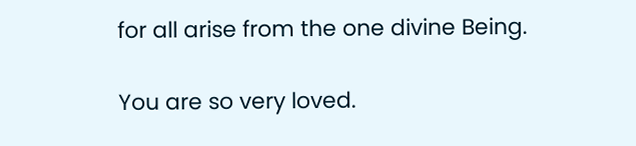for all arise from the one divine Being.

You are so very loved.